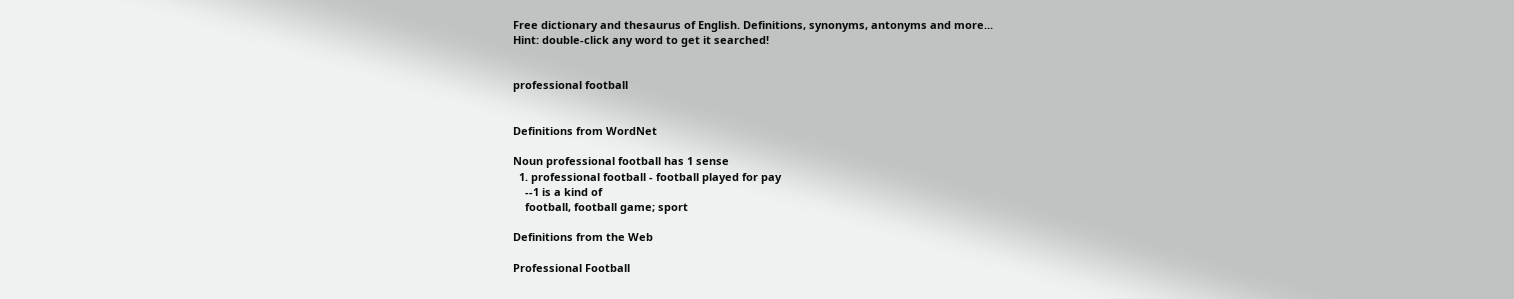Free dictionary and thesaurus of English. Definitions, synonyms, antonyms and more...
Hint: double-click any word to get it searched!


professional football


Definitions from WordNet

Noun professional football has 1 sense
  1. professional football - football played for pay
    --1 is a kind of
    football, football game; sport

Definitions from the Web

Professional Football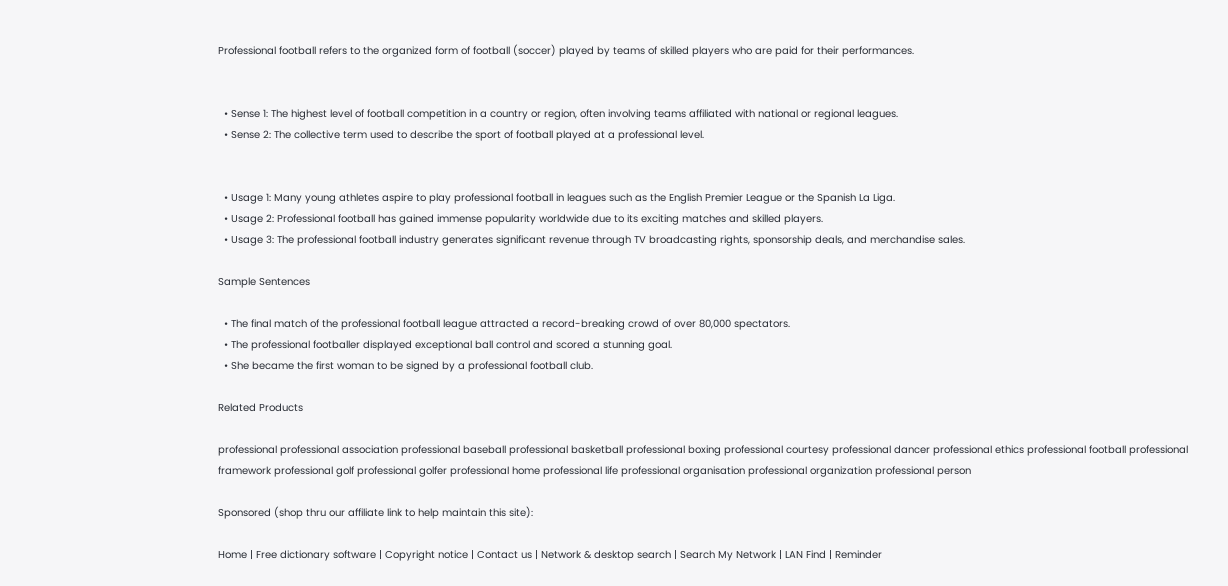Professional football refers to the organized form of football (soccer) played by teams of skilled players who are paid for their performances.


  • Sense 1: The highest level of football competition in a country or region, often involving teams affiliated with national or regional leagues.
  • Sense 2: The collective term used to describe the sport of football played at a professional level.


  • Usage 1: Many young athletes aspire to play professional football in leagues such as the English Premier League or the Spanish La Liga.
  • Usage 2: Professional football has gained immense popularity worldwide due to its exciting matches and skilled players.
  • Usage 3: The professional football industry generates significant revenue through TV broadcasting rights, sponsorship deals, and merchandise sales.

Sample Sentences

  • The final match of the professional football league attracted a record-breaking crowd of over 80,000 spectators.
  • The professional footballer displayed exceptional ball control and scored a stunning goal.
  • She became the first woman to be signed by a professional football club.

Related Products

professional professional association professional baseball professional basketball professional boxing professional courtesy professional dancer professional ethics professional football professional framework professional golf professional golfer professional home professional life professional organisation professional organization professional person

Sponsored (shop thru our affiliate link to help maintain this site):

Home | Free dictionary software | Copyright notice | Contact us | Network & desktop search | Search My Network | LAN Find | Reminder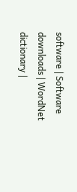software | Software downloads | WordNet dictionary |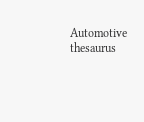Automotive thesaurus